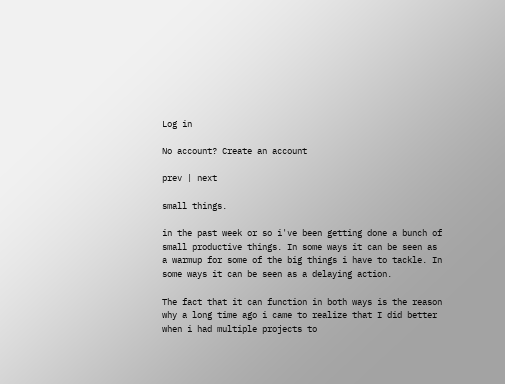Log in

No account? Create an account

prev | next

small things.

in the past week or so i've been getting done a bunch of small productive things. In some ways it can be seen as a warmup for some of the big things i have to tackle. In some ways it can be seen as a delaying action.

The fact that it can function in both ways is the reason why a long time ago i came to realize that I did better when i had multiple projects to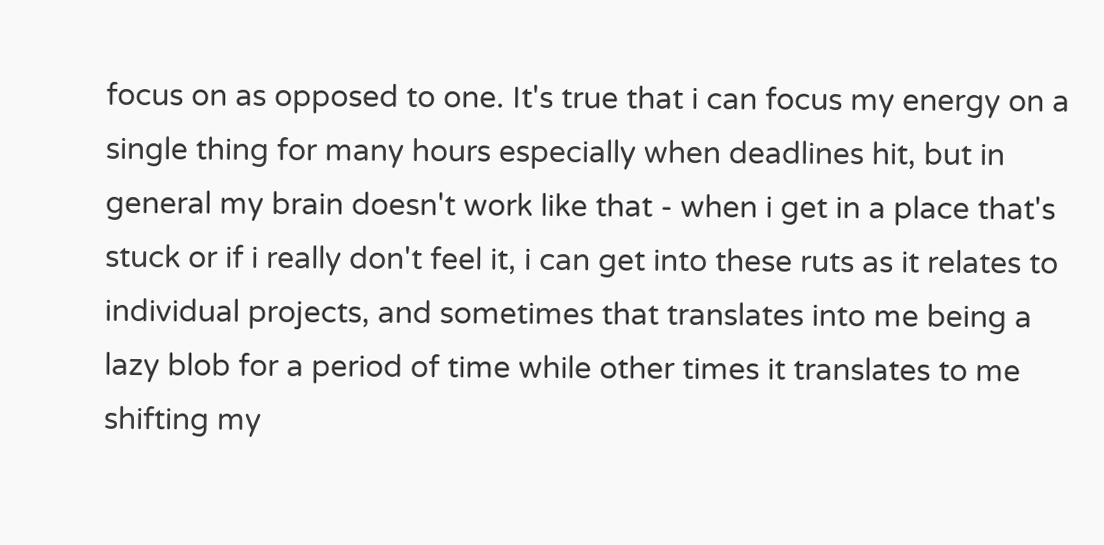focus on as opposed to one. It's true that i can focus my energy on a single thing for many hours especially when deadlines hit, but in general my brain doesn't work like that - when i get in a place that's stuck or if i really don't feel it, i can get into these ruts as it relates to individual projects, and sometimes that translates into me being a lazy blob for a period of time while other times it translates to me shifting my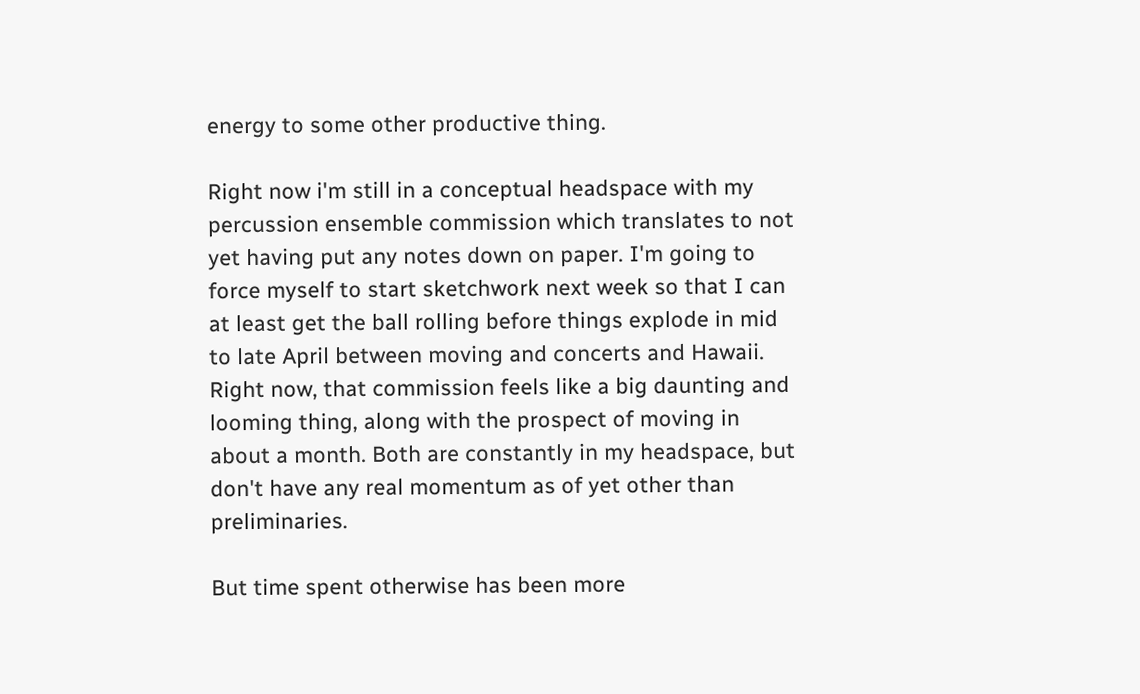energy to some other productive thing.

Right now i'm still in a conceptual headspace with my percussion ensemble commission which translates to not yet having put any notes down on paper. I'm going to force myself to start sketchwork next week so that I can at least get the ball rolling before things explode in mid to late April between moving and concerts and Hawaii. Right now, that commission feels like a big daunting and looming thing, along with the prospect of moving in about a month. Both are constantly in my headspace, but don't have any real momentum as of yet other than preliminaries.

But time spent otherwise has been more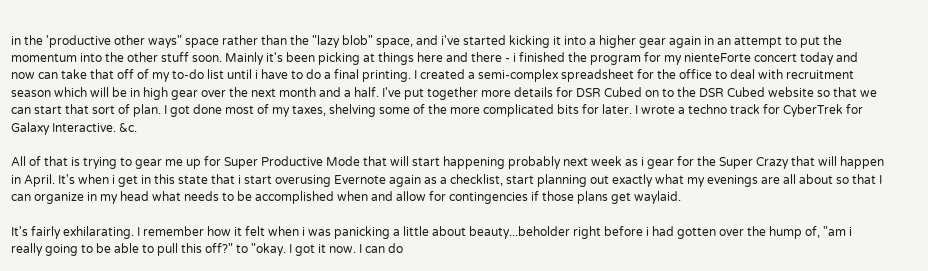in the 'productive other ways" space rather than the "lazy blob" space, and i've started kicking it into a higher gear again in an attempt to put the momentum into the other stuff soon. Mainly it's been picking at things here and there - i finished the program for my nienteForte concert today and now can take that off of my to-do list until i have to do a final printing. I created a semi-complex spreadsheet for the office to deal with recruitment season which will be in high gear over the next month and a half. I've put together more details for DSR Cubed on to the DSR Cubed website so that we can start that sort of plan. I got done most of my taxes, shelving some of the more complicated bits for later. I wrote a techno track for CyberTrek for Galaxy Interactive. &c.

All of that is trying to gear me up for Super Productive Mode that will start happening probably next week as i gear for the Super Crazy that will happen in April. It's when i get in this state that i start overusing Evernote again as a checklist, start planning out exactly what my evenings are all about so that I can organize in my head what needs to be accomplished when and allow for contingencies if those plans get waylaid.

It's fairly exhilarating. I remember how it felt when i was panicking a little about beauty...beholder right before i had gotten over the hump of, "am i really going to be able to pull this off?" to "okay. I got it now. I can do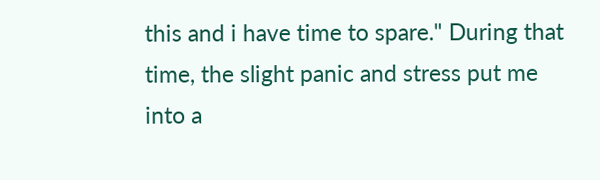this and i have time to spare." During that time, the slight panic and stress put me into a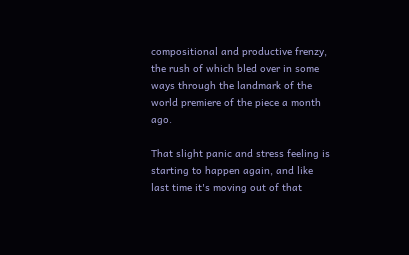compositional and productive frenzy, the rush of which bled over in some ways through the landmark of the world premiere of the piece a month ago.

That slight panic and stress feeling is starting to happen again, and like last time it's moving out of that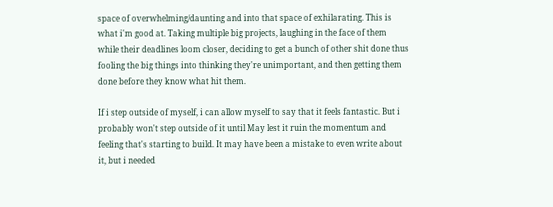space of overwhelming/daunting and into that space of exhilarating. This is what i'm good at. Taking multiple big projects, laughing in the face of them while their deadlines loom closer, deciding to get a bunch of other shit done thus fooling the big things into thinking they're unimportant, and then getting them done before they know what hit them.

If i step outside of myself, i can allow myself to say that it feels fantastic. But i probably won't step outside of it until May lest it ruin the momentum and feeling that's starting to build. It may have been a mistake to even write about it, but i needed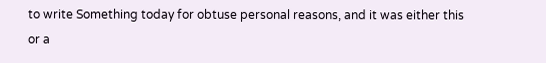to write Something today for obtuse personal reasons, and it was either this or a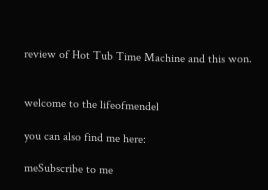review of Hot Tub Time Machine and this won.


welcome to the lifeofmendel

you can also find me here:

meSubscribe to me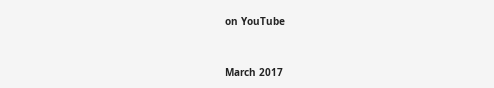on YouTube


March 2017